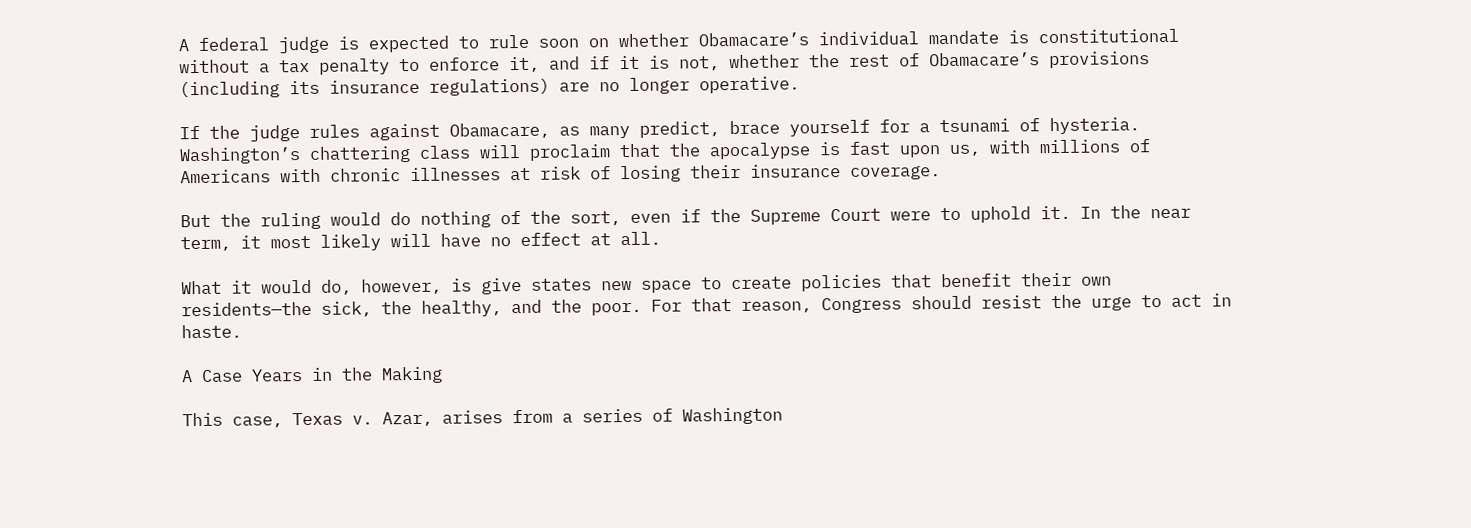A federal judge is expected to rule soon on whether Obamacare’s individual mandate is constitutional without a tax penalty to enforce it, and if it is not, whether the rest of Obamacare’s provisions (including its insurance regulations) are no longer operative.

If the judge rules against Obamacare, as many predict, brace yourself for a tsunami of hysteria. Washington’s chattering class will proclaim that the apocalypse is fast upon us, with millions of Americans with chronic illnesses at risk of losing their insurance coverage.

But the ruling would do nothing of the sort, even if the Supreme Court were to uphold it. In the near term, it most likely will have no effect at all.

What it would do, however, is give states new space to create policies that benefit their own residents—the sick, the healthy, and the poor. For that reason, Congress should resist the urge to act in haste.

A Case Years in the Making

This case, Texas v. Azar, arises from a series of Washington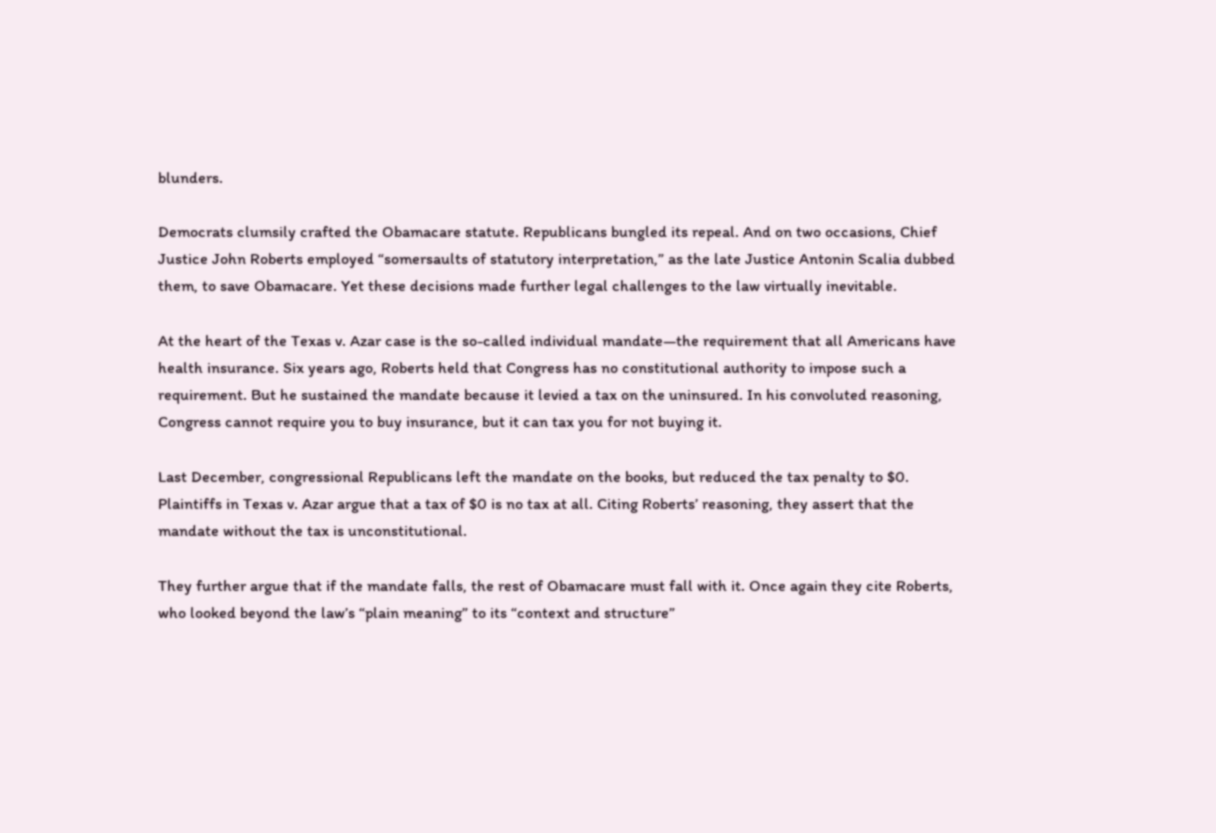blunders.

Democrats clumsily crafted the Obamacare statute. Republicans bungled its repeal. And on two occasions, Chief Justice John Roberts employed “somersaults of statutory interpretation,” as the late Justice Antonin Scalia dubbed them, to save Obamacare. Yet these decisions made further legal challenges to the law virtually inevitable.

At the heart of the Texas v. Azar case is the so-called individual mandate—the requirement that all Americans have health insurance. Six years ago, Roberts held that Congress has no constitutional authority to impose such a requirement. But he sustained the mandate because it levied a tax on the uninsured. In his convoluted reasoning, Congress cannot require you to buy insurance, but it can tax you for not buying it.

Last December, congressional Republicans left the mandate on the books, but reduced the tax penalty to $0. Plaintiffs in Texas v. Azar argue that a tax of $0 is no tax at all. Citing Roberts’ reasoning, they assert that the mandate without the tax is unconstitutional.

They further argue that if the mandate falls, the rest of Obamacare must fall with it. Once again they cite Roberts, who looked beyond the law’s “plain meaning” to its “context and structure”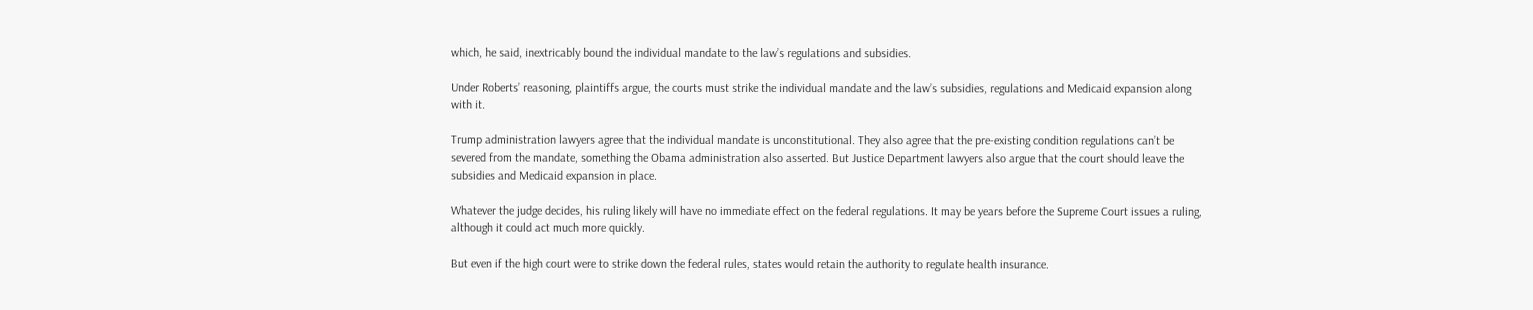which, he said, inextricably bound the individual mandate to the law’s regulations and subsidies.

Under Roberts’ reasoning, plaintiffs argue, the courts must strike the individual mandate and the law’s subsidies, regulations and Medicaid expansion along with it.

Trump administration lawyers agree that the individual mandate is unconstitutional. They also agree that the pre-existing condition regulations can’t be severed from the mandate, something the Obama administration also asserted. But Justice Department lawyers also argue that the court should leave the subsidies and Medicaid expansion in place.

Whatever the judge decides, his ruling likely will have no immediate effect on the federal regulations. It may be years before the Supreme Court issues a ruling, although it could act much more quickly.

But even if the high court were to strike down the federal rules, states would retain the authority to regulate health insurance.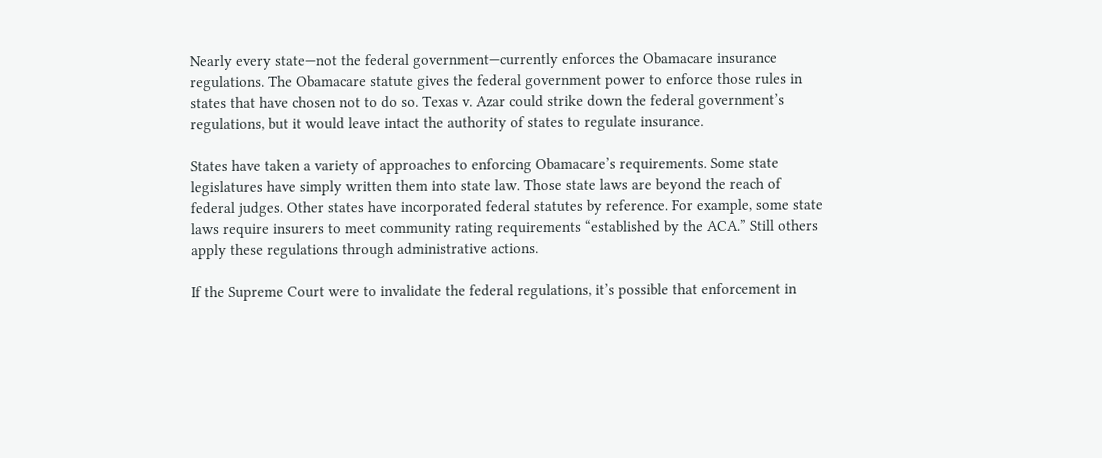Nearly every state—not the federal government—currently enforces the Obamacare insurance regulations. The Obamacare statute gives the federal government power to enforce those rules in states that have chosen not to do so. Texas v. Azar could strike down the federal government’s regulations, but it would leave intact the authority of states to regulate insurance.

States have taken a variety of approaches to enforcing Obamacare’s requirements. Some state legislatures have simply written them into state law. Those state laws are beyond the reach of federal judges. Other states have incorporated federal statutes by reference. For example, some state laws require insurers to meet community rating requirements “established by the ACA.” Still others apply these regulations through administrative actions.

If the Supreme Court were to invalidate the federal regulations, it’s possible that enforcement in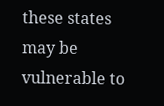these states may be vulnerable to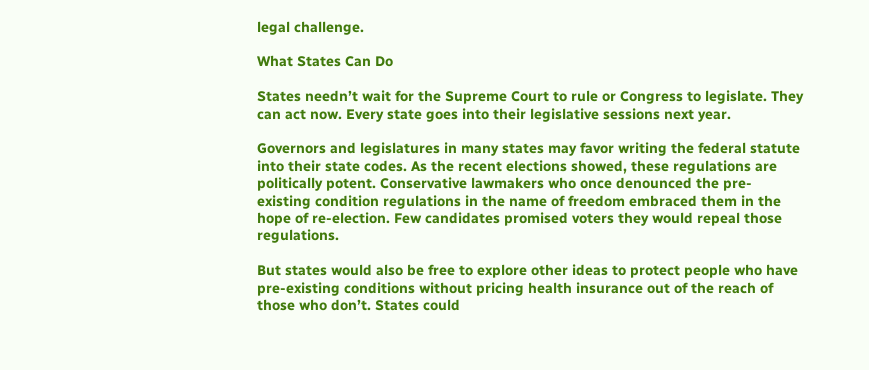legal challenge.

What States Can Do

States needn’t wait for the Supreme Court to rule or Congress to legislate. They can act now. Every state goes into their legislative sessions next year.

Governors and legislatures in many states may favor writing the federal statute into their state codes. As the recent elections showed, these regulations are politically potent. Conservative lawmakers who once denounced the pre-existing condition regulations in the name of freedom embraced them in the hope of re-election. Few candidates promised voters they would repeal those regulations.

But states would also be free to explore other ideas to protect people who have pre-existing conditions without pricing health insurance out of the reach of those who don’t. States could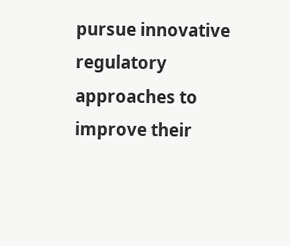pursue innovative regulatory approaches to improve their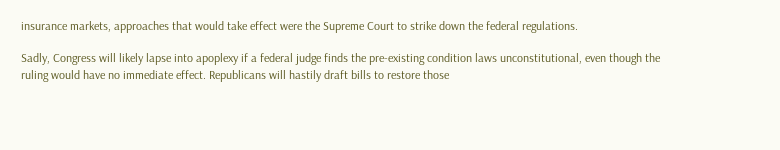insurance markets, approaches that would take effect were the Supreme Court to strike down the federal regulations.

Sadly, Congress will likely lapse into apoplexy if a federal judge finds the pre-existing condition laws unconstitutional, even though the ruling would have no immediate effect. Republicans will hastily draft bills to restore those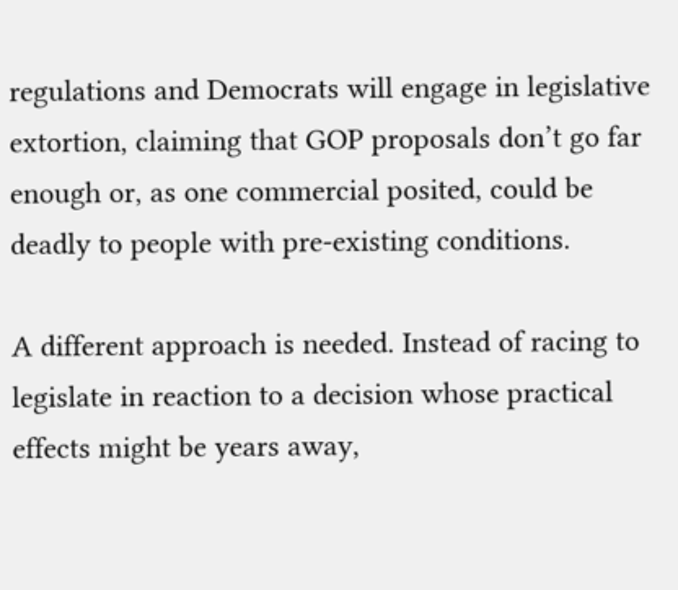regulations and Democrats will engage in legislative extortion, claiming that GOP proposals don’t go far enough or, as one commercial posited, could be deadly to people with pre-existing conditions.

A different approach is needed. Instead of racing to legislate in reaction to a decision whose practical effects might be years away,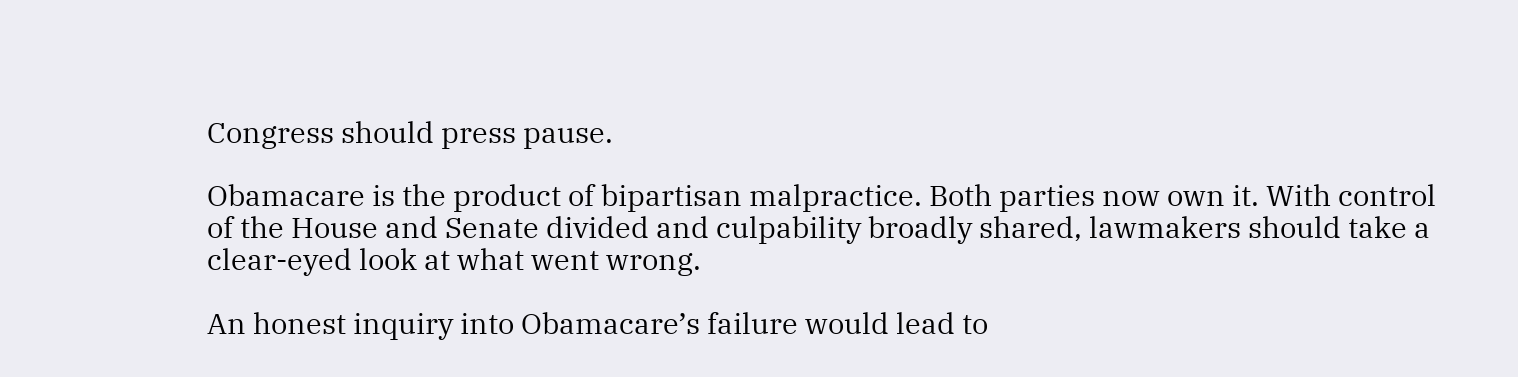Congress should press pause.

Obamacare is the product of bipartisan malpractice. Both parties now own it. With control of the House and Senate divided and culpability broadly shared, lawmakers should take a clear-eyed look at what went wrong.

An honest inquiry into Obamacare’s failure would lead to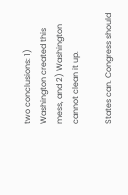two conclusions: 1) Washington created this mess, and 2) Washington cannot clean it up.

States can. Congress should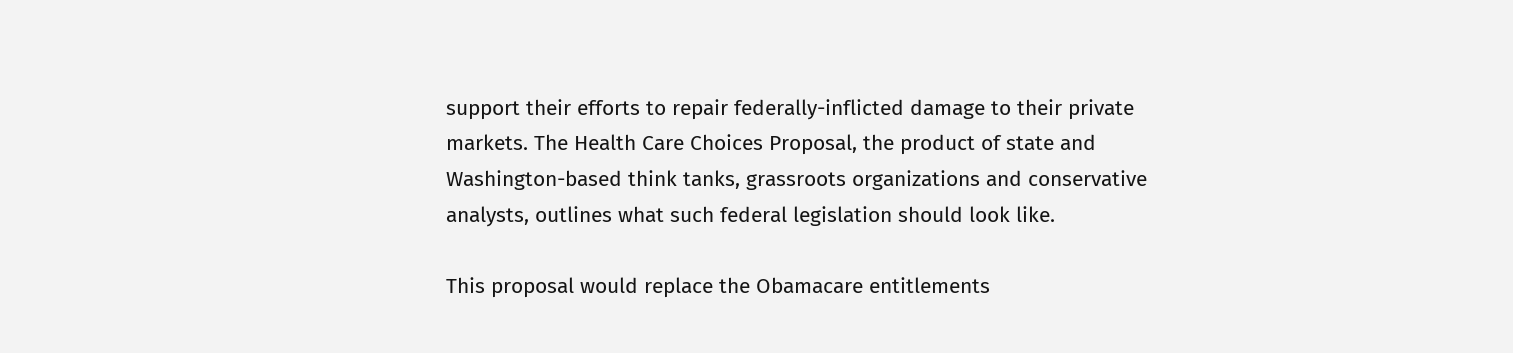support their efforts to repair federally-inflicted damage to their private markets. The Health Care Choices Proposal, the product of state and Washington-based think tanks, grassroots organizations and conservative analysts, outlines what such federal legislation should look like.

This proposal would replace the Obamacare entitlements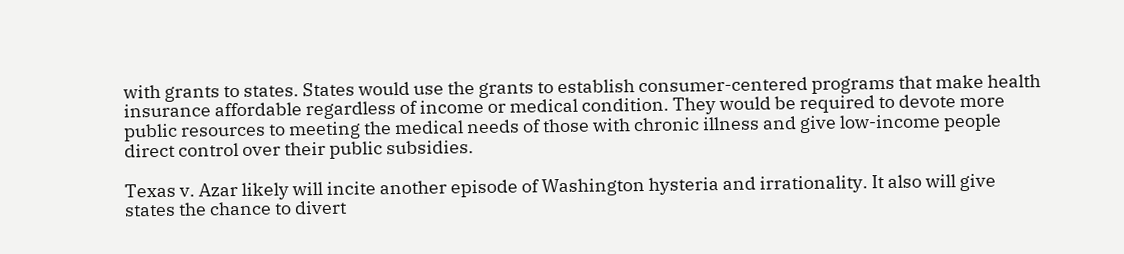with grants to states. States would use the grants to establish consumer-centered programs that make health insurance affordable regardless of income or medical condition. They would be required to devote more public resources to meeting the medical needs of those with chronic illness and give low-income people direct control over their public subsidies.

Texas v. Azar likely will incite another episode of Washington hysteria and irrationality. It also will give states the chance to divert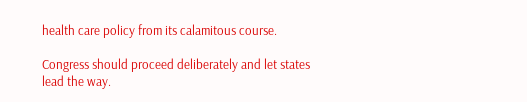health care policy from its calamitous course.

Congress should proceed deliberately and let states lead the way.